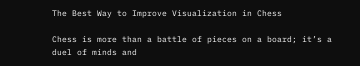The Best Way to Improve Visualization in Chess

Chess is more than a battle of pieces on a board; it’s a duel of minds and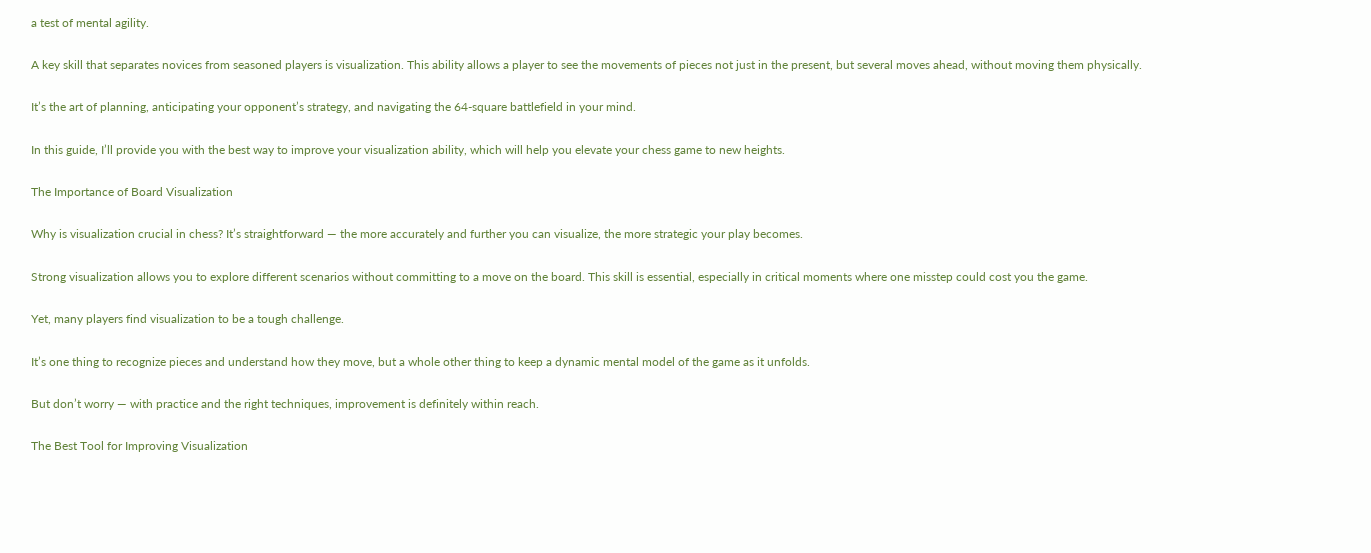a test of mental agility.

A key skill that separates novices from seasoned players is visualization. This ability allows a player to see the movements of pieces not just in the present, but several moves ahead, without moving them physically.

It’s the art of planning, anticipating your opponent’s strategy, and navigating the 64-square battlefield in your mind.

In this guide, I’ll provide you with the best way to improve your visualization ability, which will help you elevate your chess game to new heights.

The Importance of Board Visualization

Why is visualization crucial in chess? It’s straightforward — the more accurately and further you can visualize, the more strategic your play becomes.

Strong visualization allows you to explore different scenarios without committing to a move on the board. This skill is essential, especially in critical moments where one misstep could cost you the game.

Yet, many players find visualization to be a tough challenge.

It’s one thing to recognize pieces and understand how they move, but a whole other thing to keep a dynamic mental model of the game as it unfolds.

But don’t worry — with practice and the right techniques, improvement is definitely within reach.

The Best Tool for Improving Visualization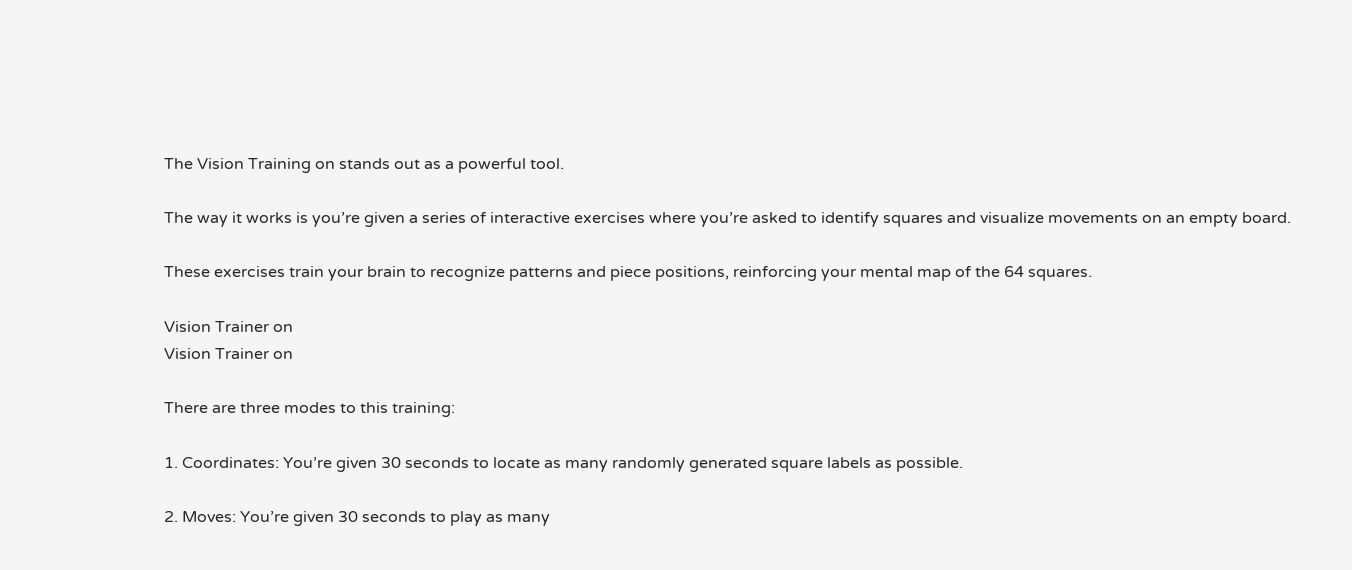The Vision Training on stands out as a powerful tool.

The way it works is you’re given a series of interactive exercises where you’re asked to identify squares and visualize movements on an empty board.

These exercises train your brain to recognize patterns and piece positions, reinforcing your mental map of the 64 squares.

Vision Trainer on
Vision Trainer on

There are three modes to this training:

1. Coordinates: You’re given 30 seconds to locate as many randomly generated square labels as possible.

2. Moves: You’re given 30 seconds to play as many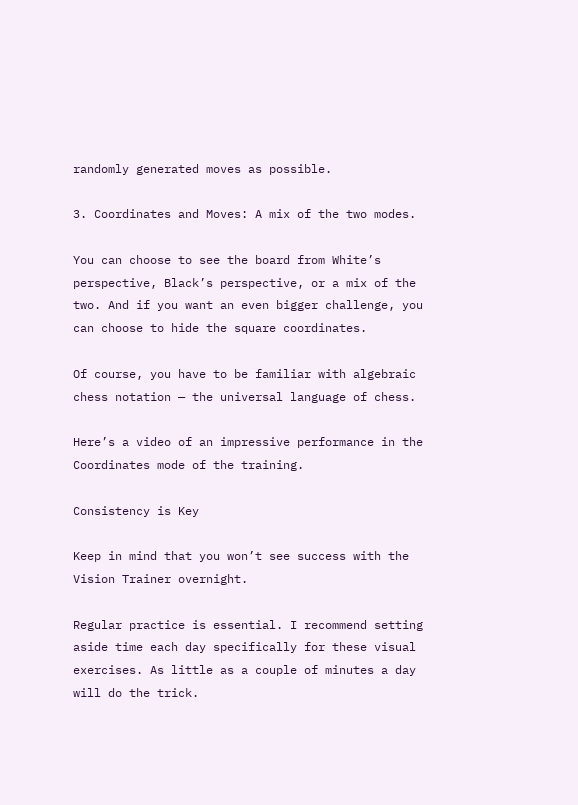randomly generated moves as possible.

3. Coordinates and Moves: A mix of the two modes.

You can choose to see the board from White’s perspective, Black’s perspective, or a mix of the two. And if you want an even bigger challenge, you can choose to hide the square coordinates.

Of course, you have to be familiar with algebraic chess notation — the universal language of chess.

Here’s a video of an impressive performance in the Coordinates mode of the training.

Consistency is Key

Keep in mind that you won’t see success with the Vision Trainer overnight.

Regular practice is essential. I recommend setting aside time each day specifically for these visual exercises. As little as a couple of minutes a day will do the trick.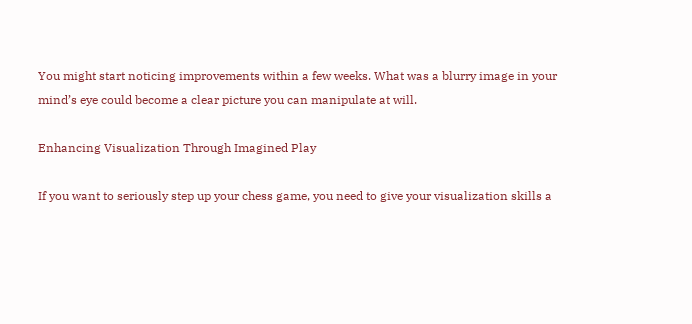You might start noticing improvements within a few weeks. What was a blurry image in your mind’s eye could become a clear picture you can manipulate at will.

Enhancing Visualization Through Imagined Play

If you want to seriously step up your chess game, you need to give your visualization skills a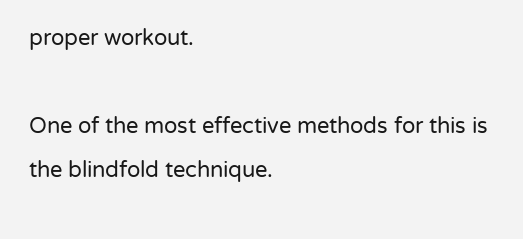proper workout.

One of the most effective methods for this is the blindfold technique.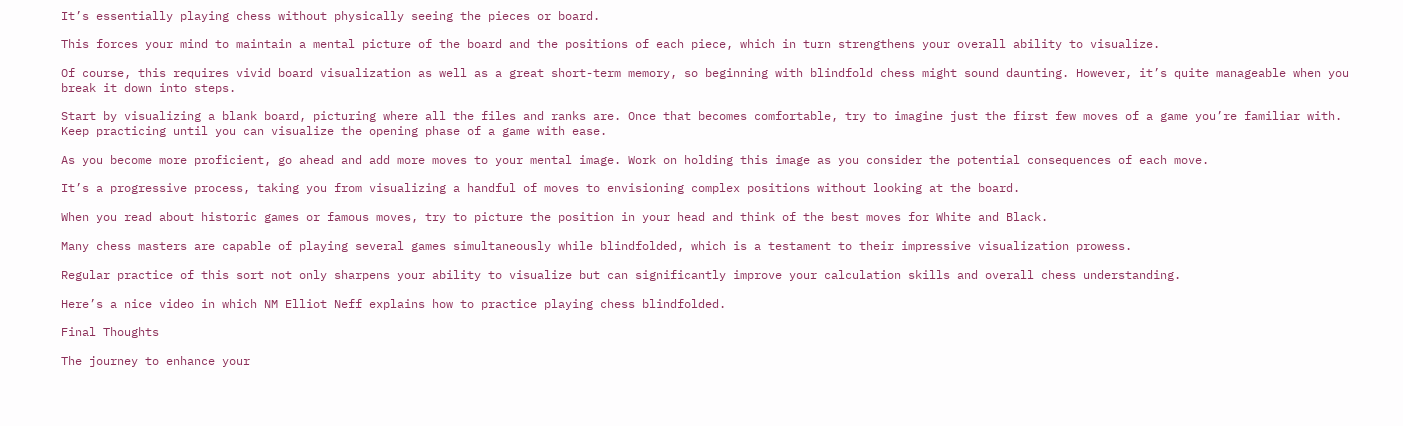It’s essentially playing chess without physically seeing the pieces or board.

This forces your mind to maintain a mental picture of the board and the positions of each piece, which in turn strengthens your overall ability to visualize.

Of course, this requires vivid board visualization as well as a great short-term memory, so beginning with blindfold chess might sound daunting. However, it’s quite manageable when you break it down into steps.

Start by visualizing a blank board, picturing where all the files and ranks are. Once that becomes comfortable, try to imagine just the first few moves of a game you’re familiar with. Keep practicing until you can visualize the opening phase of a game with ease.

As you become more proficient, go ahead and add more moves to your mental image. Work on holding this image as you consider the potential consequences of each move.

It’s a progressive process, taking you from visualizing a handful of moves to envisioning complex positions without looking at the board.

When you read about historic games or famous moves, try to picture the position in your head and think of the best moves for White and Black.

Many chess masters are capable of playing several games simultaneously while blindfolded, which is a testament to their impressive visualization prowess.

Regular practice of this sort not only sharpens your ability to visualize but can significantly improve your calculation skills and overall chess understanding.

Here’s a nice video in which NM Elliot Neff explains how to practice playing chess blindfolded.

Final Thoughts

The journey to enhance your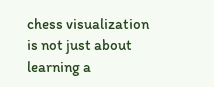chess visualization is not just about learning a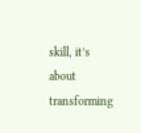skill, it’s about transforming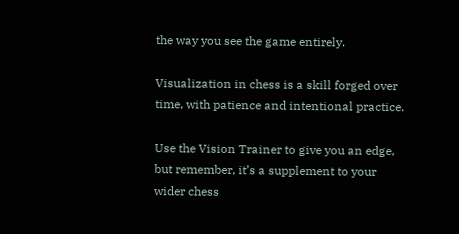the way you see the game entirely.

Visualization in chess is a skill forged over time, with patience and intentional practice.

Use the Vision Trainer to give you an edge, but remember, it’s a supplement to your wider chess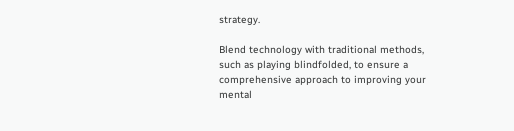strategy.

Blend technology with traditional methods, such as playing blindfolded, to ensure a comprehensive approach to improving your mental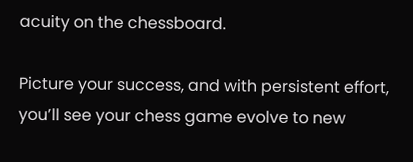acuity on the chessboard.

Picture your success, and with persistent effort, you’ll see your chess game evolve to new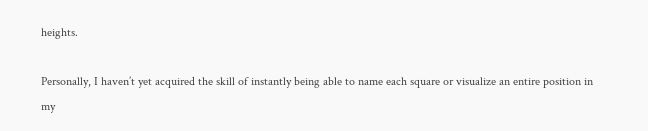heights.

Personally, I haven’t yet acquired the skill of instantly being able to name each square or visualize an entire position in my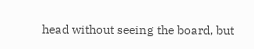head without seeing the board, but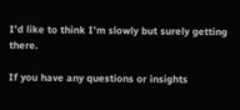I’d like to think I’m slowly but surely getting there.

If you have any questions or insights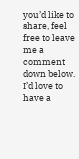you’d like to share, feel free to leave me a comment down below. I’d love to have a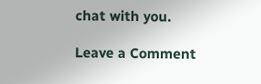chat with you.

Leave a Comment